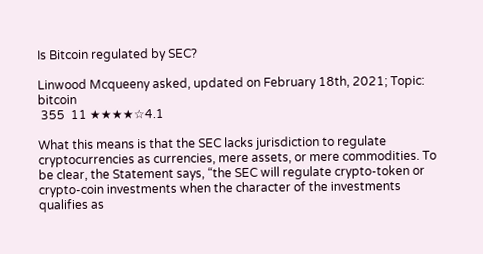Is Bitcoin regulated by SEC?

Linwood Mcqueeny asked, updated on February 18th, 2021; Topic: bitcoin
 355  11 ★★★★☆4.1

What this means is that the SEC lacks jurisdiction to regulate cryptocurrencies as currencies, mere assets, or mere commodities. To be clear, the Statement says, “the SEC will regulate crypto-token or crypto-coin investments when the character of the investments qualifies as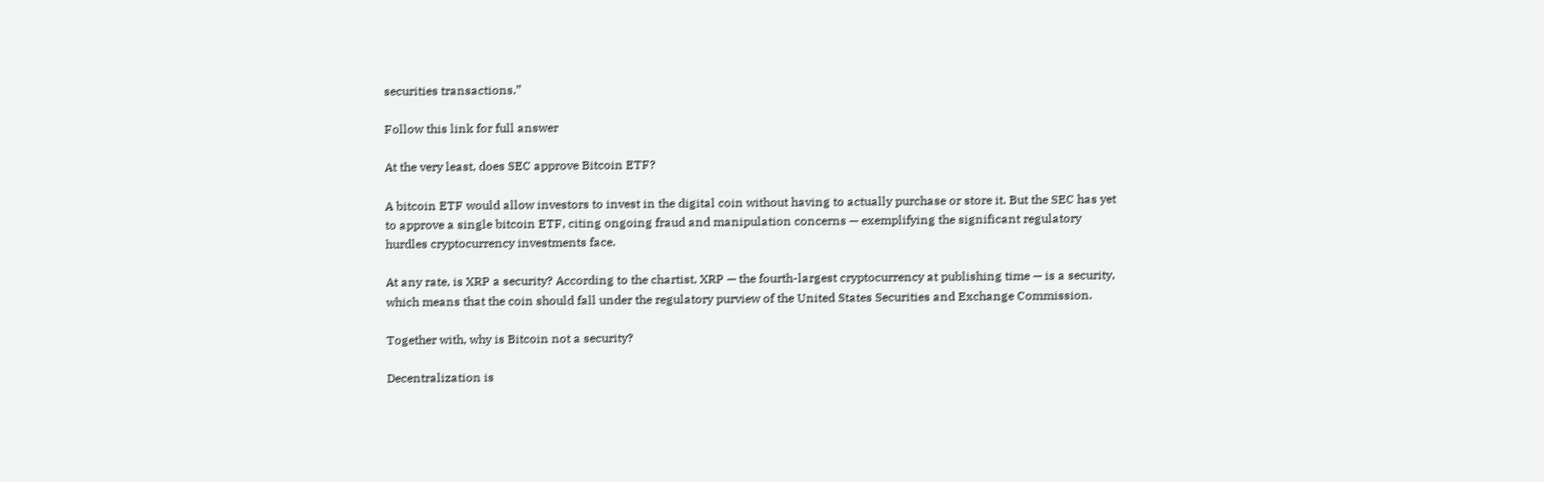securities transactions.”

Follow this link for full answer

At the very least, does SEC approve Bitcoin ETF?

A bitcoin ETF would allow investors to invest in the digital coin without having to actually purchase or store it. But the SEC has yet to approve a single bitcoin ETF, citing ongoing fraud and manipulation concerns — exemplifying the significant regulatory hurdles cryptocurrency investments face.

At any rate, is XRP a security? According to the chartist, XRP — the fourth-largest cryptocurrency at publishing time — is a security, which means that the coin should fall under the regulatory purview of the United States Securities and Exchange Commission.

Together with, why is Bitcoin not a security?

Decentralization is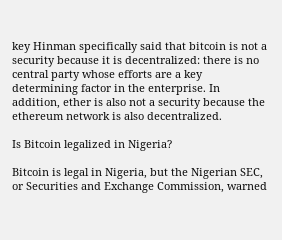key Hinman specifically said that bitcoin is not a security because it is decentralized: there is no central party whose efforts are a key determining factor in the enterprise. In addition, ether is also not a security because the ethereum network is also decentralized.

Is Bitcoin legalized in Nigeria?

Bitcoin is legal in Nigeria, but the Nigerian SEC, or Securities and Exchange Commission, warned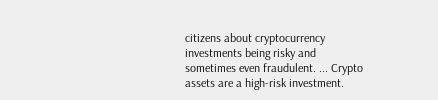citizens about cryptocurrency investments being risky and sometimes even fraudulent. ... Crypto assets are a high-risk investment.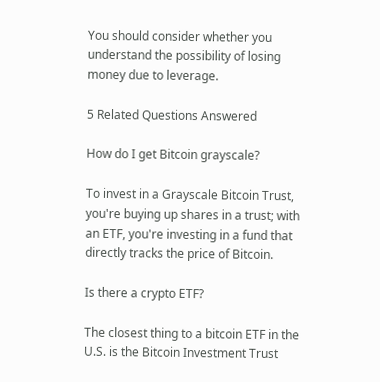You should consider whether you understand the possibility of losing money due to leverage.

5 Related Questions Answered

How do I get Bitcoin grayscale?

To invest in a Grayscale Bitcoin Trust, you're buying up shares in a trust; with an ETF, you're investing in a fund that directly tracks the price of Bitcoin.

Is there a crypto ETF?

The closest thing to a bitcoin ETF in the U.S. is the Bitcoin Investment Trust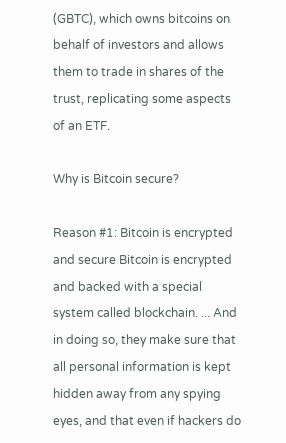(GBTC), which owns bitcoins on behalf of investors and allows them to trade in shares of the trust, replicating some aspects of an ETF.

Why is Bitcoin secure?

Reason #1: Bitcoin is encrypted and secure Bitcoin is encrypted and backed with a special system called blockchain. ... And in doing so, they make sure that all personal information is kept hidden away from any spying eyes, and that even if hackers do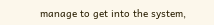manage to get into the system,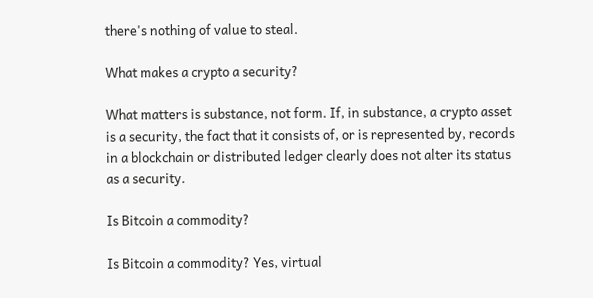there's nothing of value to steal.

What makes a crypto a security?

What matters is substance, not form. If, in substance, a crypto asset is a security, the fact that it consists of, or is represented by, records in a blockchain or distributed ledger clearly does not alter its status as a security.

Is Bitcoin a commodity?

Is Bitcoin a commodity? Yes, virtual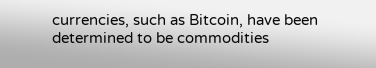currencies, such as Bitcoin, have been determined to be commodities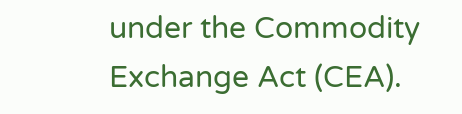under the Commodity Exchange Act (CEA).